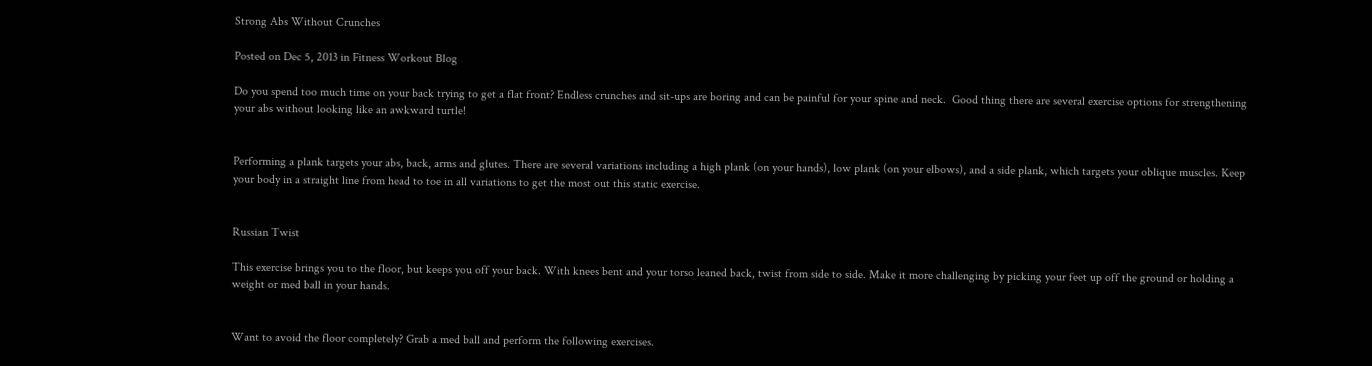Strong Abs Without Crunches

Posted on Dec 5, 2013 in Fitness Workout Blog

Do you spend too much time on your back trying to get a flat front? Endless crunches and sit-ups are boring and can be painful for your spine and neck.  Good thing there are several exercise options for strengthening your abs without looking like an awkward turtle!


Performing a plank targets your abs, back, arms and glutes. There are several variations including a high plank (on your hands), low plank (on your elbows), and a side plank, which targets your oblique muscles. Keep your body in a straight line from head to toe in all variations to get the most out this static exercise.


Russian Twist

This exercise brings you to the floor, but keeps you off your back. With knees bent and your torso leaned back, twist from side to side. Make it more challenging by picking your feet up off the ground or holding a weight or med ball in your hands.


Want to avoid the floor completely? Grab a med ball and perform the following exercises.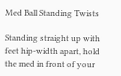Med Ball Standing Twists

Standing straight up with feet hip-width apart, hold the med in front of your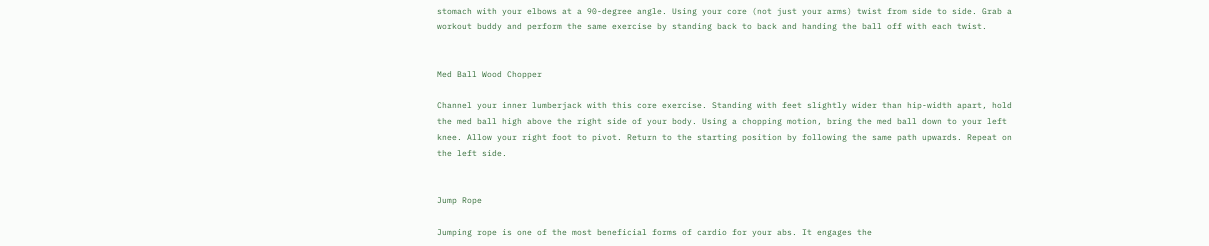stomach with your elbows at a 90-degree angle. Using your core (not just your arms) twist from side to side. Grab a workout buddy and perform the same exercise by standing back to back and handing the ball off with each twist.


Med Ball Wood Chopper

Channel your inner lumberjack with this core exercise. Standing with feet slightly wider than hip-width apart, hold the med ball high above the right side of your body. Using a chopping motion, bring the med ball down to your left knee. Allow your right foot to pivot. Return to the starting position by following the same path upwards. Repeat on the left side.


Jump Rope

Jumping rope is one of the most beneficial forms of cardio for your abs. It engages the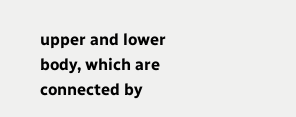upper and lower body, which are connected by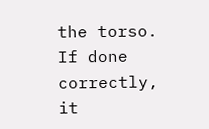the torso. If done correctly, it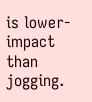is lower-impact than jogging.